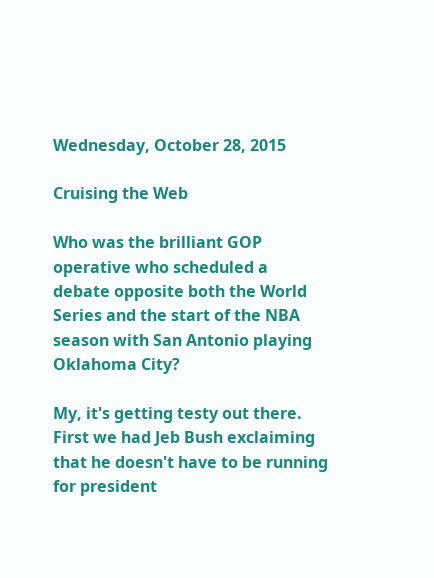Wednesday, October 28, 2015

Cruising the Web

Who was the brilliant GOP operative who scheduled a debate opposite both the World Series and the start of the NBA season with San Antonio playing Oklahoma City?

My, it's getting testy out there. First we had Jeb Bush exclaiming that he doesn't have to be running for president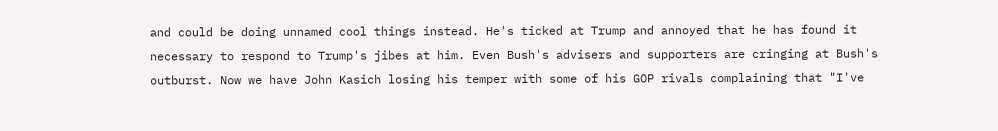and could be doing unnamed cool things instead. He's ticked at Trump and annoyed that he has found it necessary to respond to Trump's jibes at him. Even Bush's advisers and supporters are cringing at Bush's outburst. Now we have John Kasich losing his temper with some of his GOP rivals complaining that "I've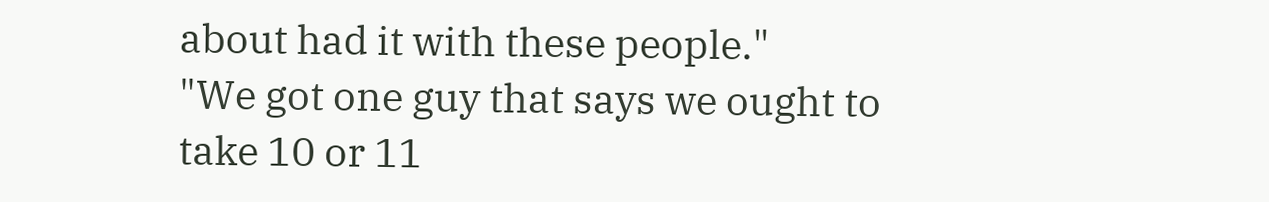about had it with these people."
"We got one guy that says we ought to take 10 or 11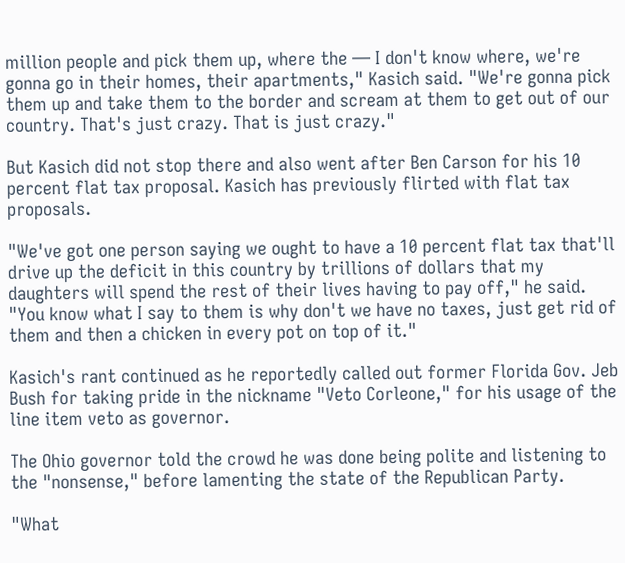million people and pick them up, where the — I don't know where, we're gonna go in their homes, their apartments," Kasich said. "We're gonna pick them up and take them to the border and scream at them to get out of our country. That's just crazy. That is just crazy."

But Kasich did not stop there and also went after Ben Carson for his 10 percent flat tax proposal. Kasich has previously flirted with flat tax proposals.

"We've got one person saying we ought to have a 10 percent flat tax that'll drive up the deficit in this country by trillions of dollars that my daughters will spend the rest of their lives having to pay off," he said. "You know what I say to them is why don't we have no taxes, just get rid of them and then a chicken in every pot on top of it."

Kasich's rant continued as he reportedly called out former Florida Gov. Jeb Bush for taking pride in the nickname "Veto Corleone," for his usage of the line item veto as governor.

The Ohio governor told the crowd he was done being polite and listening to the "nonsense," before lamenting the state of the Republican Party.

"What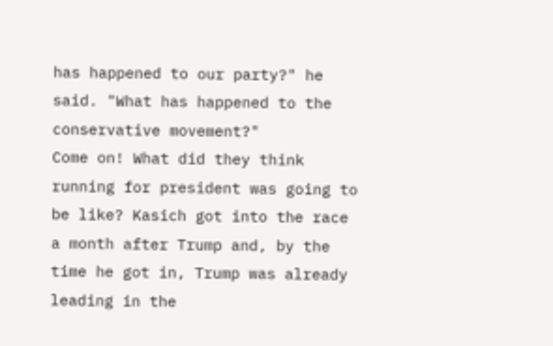has happened to our party?" he said. "What has happened to the conservative movement?"
Come on! What did they think running for president was going to be like? Kasich got into the race a month after Trump and, by the time he got in, Trump was already leading in the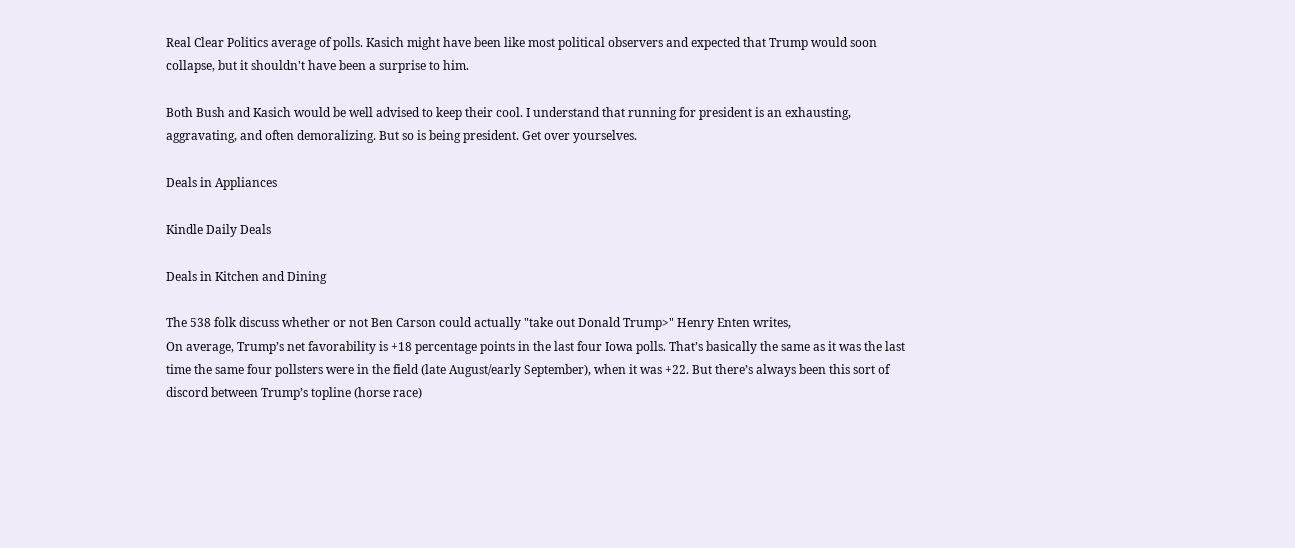Real Clear Politics average of polls. Kasich might have been like most political observers and expected that Trump would soon collapse, but it shouldn't have been a surprise to him.

Both Bush and Kasich would be well advised to keep their cool. I understand that running for president is an exhausting, aggravating, and often demoralizing. But so is being president. Get over yourselves.

Deals in Appliances

Kindle Daily Deals

Deals in Kitchen and Dining

The 538 folk discuss whether or not Ben Carson could actually "take out Donald Trump>" Henry Enten writes,
On average, Trump’s net favorability is +18 percentage points in the last four Iowa polls. That’s basically the same as it was the last time the same four pollsters were in the field (late August/early September), when it was +22. But there’s always been this sort of discord between Trump’s topline (horse race)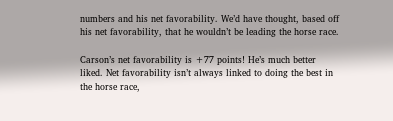numbers and his net favorability. We’d have thought, based off his net favorability, that he wouldn’t be leading the horse race.

Carson’s net favorability is +77 points! He’s much better liked. Net favorability isn’t always linked to doing the best in the horse race,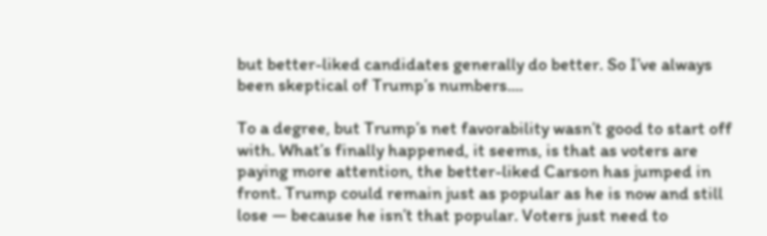but better-liked candidates generally do better. So I’ve always been skeptical of Trump’s numbers....

To a degree, but Trump’s net favorability wasn’t good to start off with. What’s finally happened, it seems, is that as voters are paying more attention, the better-liked Carson has jumped in front. Trump could remain just as popular as he is now and still lose — because he isn’t that popular. Voters just need to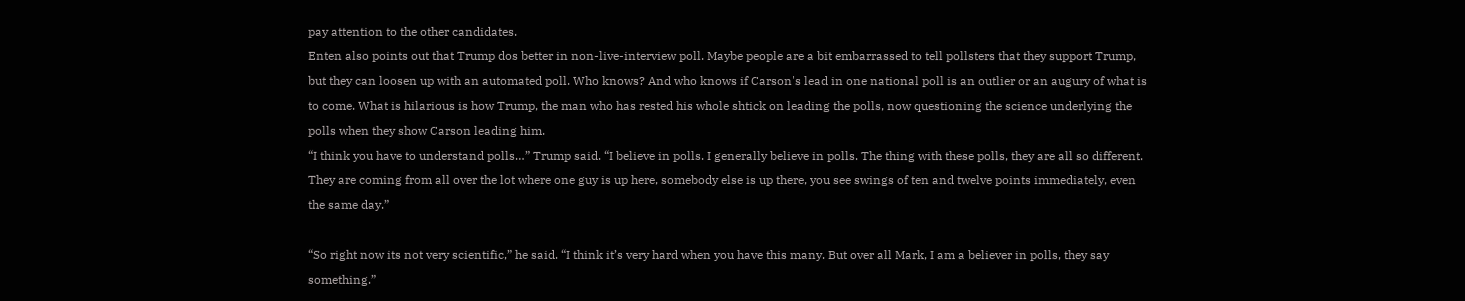pay attention to the other candidates.
Enten also points out that Trump dos better in non-live-interview poll. Maybe people are a bit embarrassed to tell pollsters that they support Trump, but they can loosen up with an automated poll. Who knows? And who knows if Carson's lead in one national poll is an outlier or an augury of what is to come. What is hilarious is how Trump, the man who has rested his whole shtick on leading the polls, now questioning the science underlying the polls when they show Carson leading him.
“I think you have to understand polls…” Trump said. “I believe in polls. I generally believe in polls. The thing with these polls, they are all so different. They are coming from all over the lot where one guy is up here, somebody else is up there, you see swings of ten and twelve points immediately, even the same day.”

“So right now its not very scientific,” he said. “I think it’s very hard when you have this many. But over all Mark, I am a believer in polls, they say something.”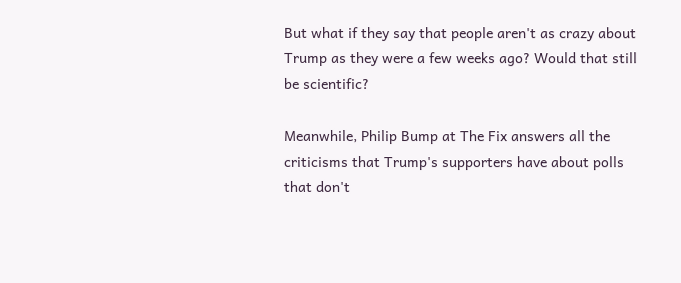But what if they say that people aren't as crazy about Trump as they were a few weeks ago? Would that still be scientific?

Meanwhile, Philip Bump at The Fix answers all the criticisms that Trump's supporters have about polls that don't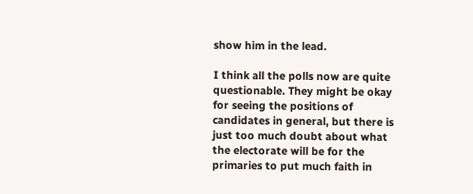show him in the lead.

I think all the polls now are quite questionable. They might be okay for seeing the positions of candidates in general, but there is just too much doubt about what the electorate will be for the primaries to put much faith in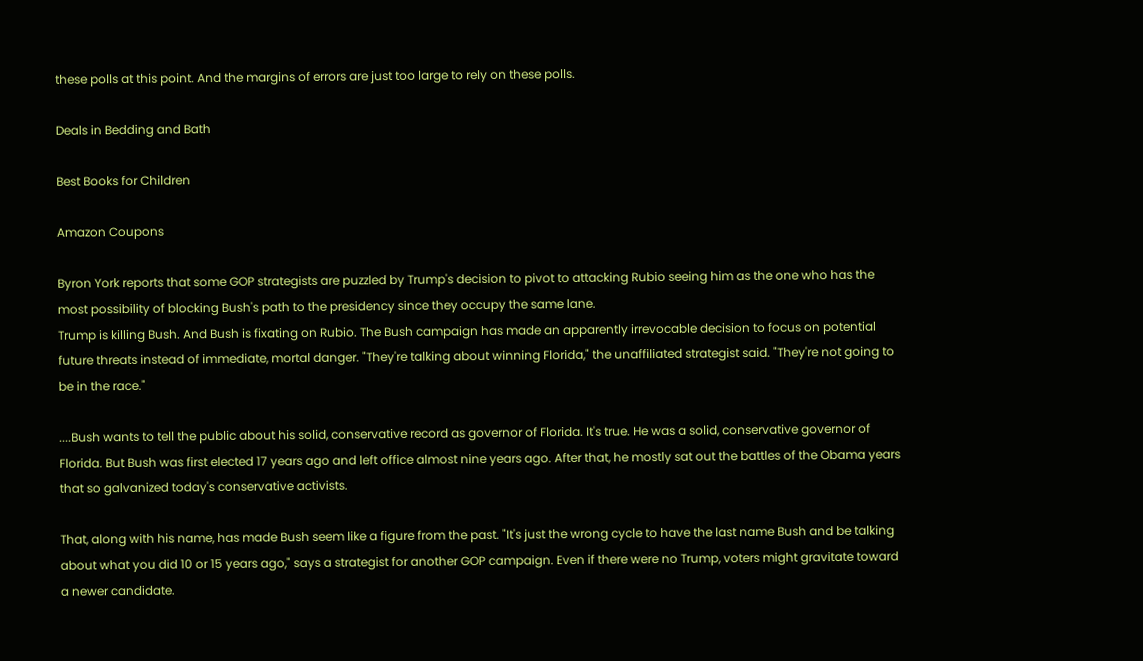these polls at this point. And the margins of errors are just too large to rely on these polls.

Deals in Bedding and Bath

Best Books for Children

Amazon Coupons

Byron York reports that some GOP strategists are puzzled by Trump's decision to pivot to attacking Rubio seeing him as the one who has the most possibility of blocking Bush's path to the presidency since they occupy the same lane.
Trump is killing Bush. And Bush is fixating on Rubio. The Bush campaign has made an apparently irrevocable decision to focus on potential future threats instead of immediate, mortal danger. "They're talking about winning Florida," the unaffiliated strategist said. "They're not going to be in the race."

....Bush wants to tell the public about his solid, conservative record as governor of Florida. It's true. He was a solid, conservative governor of Florida. But Bush was first elected 17 years ago and left office almost nine years ago. After that, he mostly sat out the battles of the Obama years that so galvanized today's conservative activists.

That, along with his name, has made Bush seem like a figure from the past. "It's just the wrong cycle to have the last name Bush and be talking about what you did 10 or 15 years ago," says a strategist for another GOP campaign. Even if there were no Trump, voters might gravitate toward a newer candidate.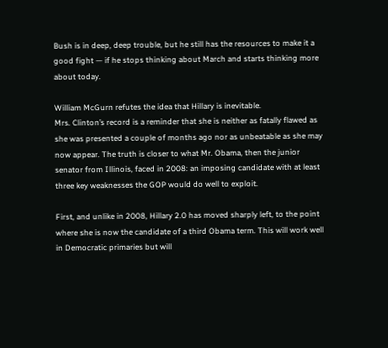Bush is in deep, deep trouble, but he still has the resources to make it a good fight — if he stops thinking about March and starts thinking more about today.

William McGurn refutes the idea that Hillary is inevitable.
Mrs. Clinton’s record is a reminder that she is neither as fatally flawed as she was presented a couple of months ago nor as unbeatable as she may now appear. The truth is closer to what Mr. Obama, then the junior senator from Illinois, faced in 2008: an imposing candidate with at least three key weaknesses the GOP would do well to exploit.

First, and unlike in 2008, Hillary 2.0 has moved sharply left, to the point where she is now the candidate of a third Obama term. This will work well in Democratic primaries but will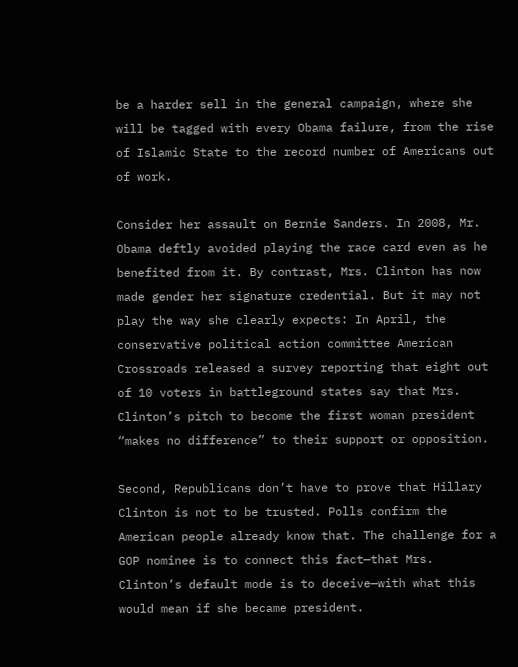be a harder sell in the general campaign, where she will be tagged with every Obama failure, from the rise of Islamic State to the record number of Americans out of work.

Consider her assault on Bernie Sanders. In 2008, Mr. Obama deftly avoided playing the race card even as he benefited from it. By contrast, Mrs. Clinton has now made gender her signature credential. But it may not play the way she clearly expects: In April, the conservative political action committee American Crossroads released a survey reporting that eight out of 10 voters in battleground states say that Mrs. Clinton’s pitch to become the first woman president “makes no difference” to their support or opposition.

Second, Republicans don’t have to prove that Hillary Clinton is not to be trusted. Polls confirm the American people already know that. The challenge for a GOP nominee is to connect this fact—that Mrs. Clinton’s default mode is to deceive—with what this would mean if she became president.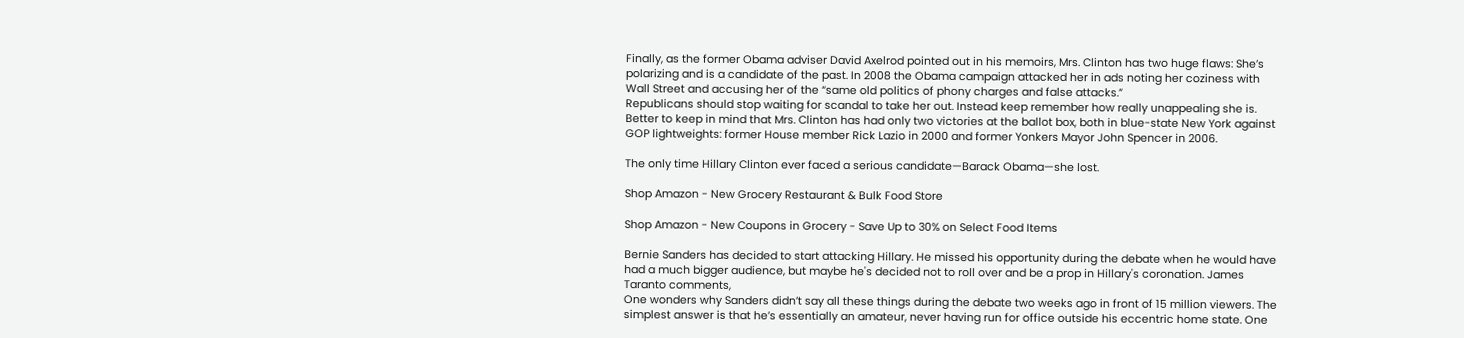Finally, as the former Obama adviser David Axelrod pointed out in his memoirs, Mrs. Clinton has two huge flaws: She’s polarizing and is a candidate of the past. In 2008 the Obama campaign attacked her in ads noting her coziness with Wall Street and accusing her of the “same old politics of phony charges and false attacks.”
Republicans should stop waiting for scandal to take her out. Instead keep remember how really unappealing she is.
Better to keep in mind that Mrs. Clinton has had only two victories at the ballot box, both in blue-state New York against GOP lightweights: former House member Rick Lazio in 2000 and former Yonkers Mayor John Spencer in 2006.

The only time Hillary Clinton ever faced a serious candidate—Barack Obama—she lost.

Shop Amazon - New Grocery Restaurant & Bulk Food Store

Shop Amazon - New Coupons in Grocery - Save Up to 30% on Select Food Items

Bernie Sanders has decided to start attacking Hillary. He missed his opportunity during the debate when he would have had a much bigger audience, but maybe he's decided not to roll over and be a prop in Hillary's coronation. James Taranto comments,
One wonders why Sanders didn’t say all these things during the debate two weeks ago in front of 15 million viewers. The simplest answer is that he’s essentially an amateur, never having run for office outside his eccentric home state. One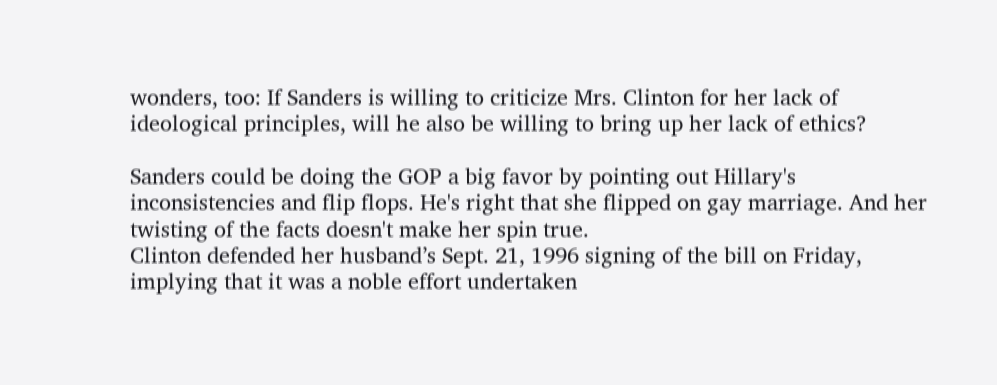wonders, too: If Sanders is willing to criticize Mrs. Clinton for her lack of ideological principles, will he also be willing to bring up her lack of ethics?

Sanders could be doing the GOP a big favor by pointing out Hillary's inconsistencies and flip flops. He's right that she flipped on gay marriage. And her twisting of the facts doesn't make her spin true.
Clinton defended her husband’s Sept. 21, 1996 signing of the bill on Friday, implying that it was a noble effort undertaken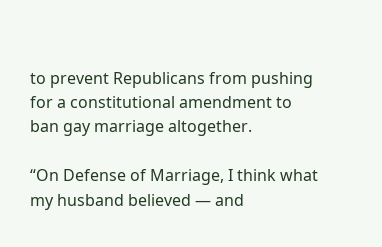to prevent Republicans from pushing for a constitutional amendment to ban gay marriage altogether.

“On Defense of Marriage, I think what my husband believed — and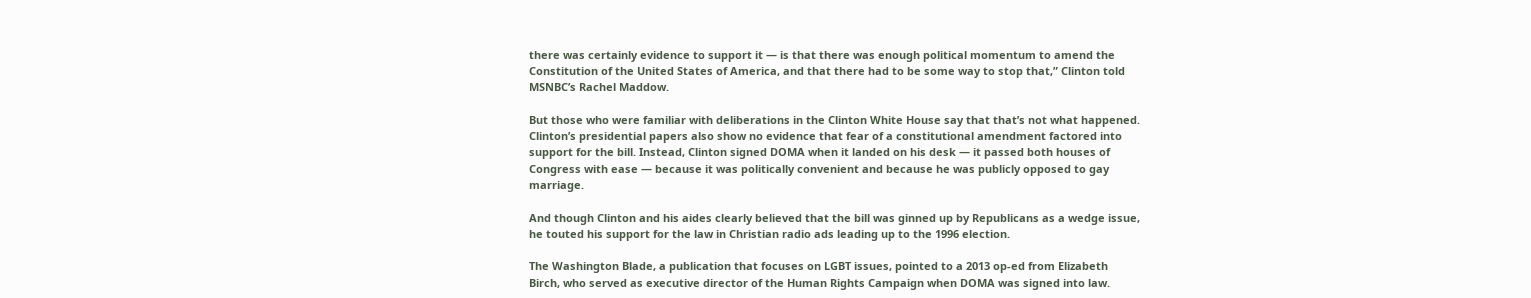there was certainly evidence to support it — is that there was enough political momentum to amend the Constitution of the United States of America, and that there had to be some way to stop that,” Clinton told MSNBC’s Rachel Maddow.

But those who were familiar with deliberations in the Clinton White House say that that’s not what happened. Clinton’s presidential papers also show no evidence that fear of a constitutional amendment factored into support for the bill. Instead, Clinton signed DOMA when it landed on his desk — it passed both houses of Congress with ease — because it was politically convenient and because he was publicly opposed to gay marriage.

And though Clinton and his aides clearly believed that the bill was ginned up by Republicans as a wedge issue, he touted his support for the law in Christian radio ads leading up to the 1996 election.

The Washington Blade, a publication that focuses on LGBT issues, pointed to a 2013 op-ed from Elizabeth Birch, who served as executive director of the Human Rights Campaign when DOMA was signed into law.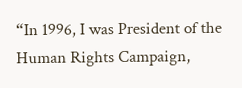“In 1996, I was President of the Human Rights Campaign,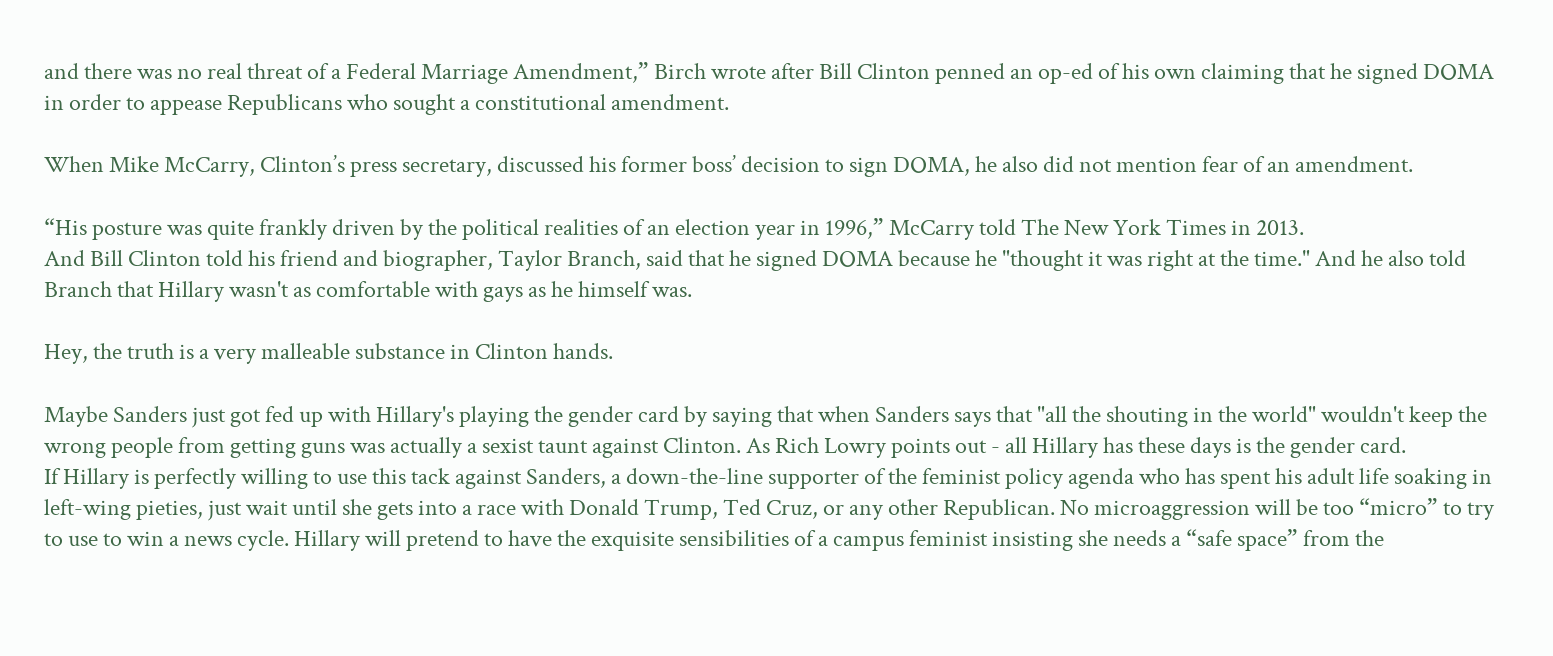and there was no real threat of a Federal Marriage Amendment,” Birch wrote after Bill Clinton penned an op-ed of his own claiming that he signed DOMA in order to appease Republicans who sought a constitutional amendment.

When Mike McCarry, Clinton’s press secretary, discussed his former boss’ decision to sign DOMA, he also did not mention fear of an amendment.

“His posture was quite frankly driven by the political realities of an election year in 1996,” McCarry told The New York Times in 2013.
And Bill Clinton told his friend and biographer, Taylor Branch, said that he signed DOMA because he "thought it was right at the time." And he also told Branch that Hillary wasn't as comfortable with gays as he himself was.

Hey, the truth is a very malleable substance in Clinton hands.

Maybe Sanders just got fed up with Hillary's playing the gender card by saying that when Sanders says that "all the shouting in the world" wouldn't keep the wrong people from getting guns was actually a sexist taunt against Clinton. As Rich Lowry points out - all Hillary has these days is the gender card.
If Hillary is perfectly willing to use this tack against Sanders, a down-the-line supporter of the feminist policy agenda who has spent his adult life soaking in left-wing pieties, just wait until she gets into a race with Donald Trump, Ted Cruz, or any other Republican. No microaggression will be too “micro” to try to use to win a news cycle. Hillary will pretend to have the exquisite sensibilities of a campus feminist insisting she needs a “safe space” from the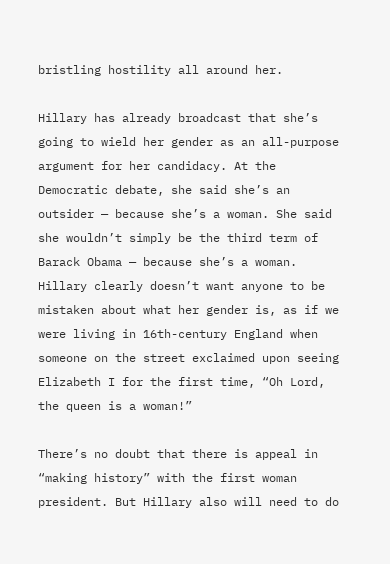bristling hostility all around her.

Hillary has already broadcast that she’s going to wield her gender as an all-purpose argument for her candidacy. At the Democratic debate, she said she’s an outsider — because she’s a woman. She said she wouldn’t simply be the third term of Barack Obama — because she’s a woman. Hillary clearly doesn’t want anyone to be mistaken about what her gender is, as if we were living in 16th-century England when someone on the street exclaimed upon seeing Elizabeth I for the first time, “Oh Lord, the queen is a woman!”

There’s no doubt that there is appeal in “making history” with the first woman president. But Hillary also will need to do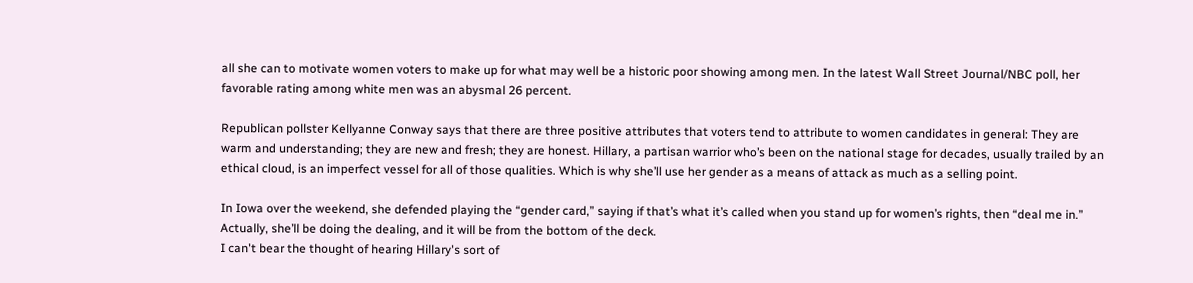all she can to motivate women voters to make up for what may well be a historic poor showing among men. In the latest Wall Street Journal/NBC poll, her favorable rating among white men was an abysmal 26 percent.

Republican pollster Kellyanne Conway says that there are three positive attributes that voters tend to attribute to women candidates in general: They are warm and understanding; they are new and fresh; they are honest. Hillary, a partisan warrior who’s been on the national stage for decades, usually trailed by an ethical cloud, is an imperfect vessel for all of those qualities. Which is why she’ll use her gender as a means of attack as much as a selling point.

In Iowa over the weekend, she defended playing the “gender card,” saying if that’s what it’s called when you stand up for women’s rights, then “deal me in.” Actually, she’ll be doing the dealing, and it will be from the bottom of the deck.
I can't bear the thought of hearing Hillary's sort of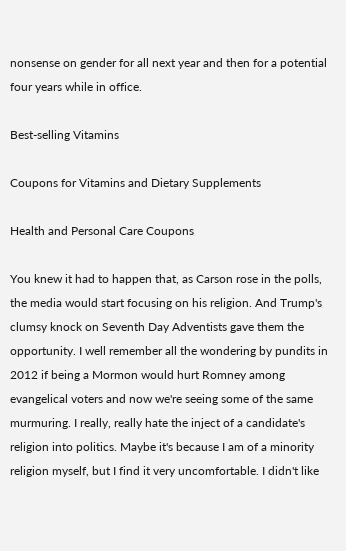nonsense on gender for all next year and then for a potential four years while in office.

Best-selling Vitamins

Coupons for Vitamins and Dietary Supplements

Health and Personal Care Coupons

You knew it had to happen that, as Carson rose in the polls, the media would start focusing on his religion. And Trump's clumsy knock on Seventh Day Adventists gave them the opportunity. I well remember all the wondering by pundits in 2012 if being a Mormon would hurt Romney among evangelical voters and now we're seeing some of the same murmuring. I really, really hate the inject of a candidate's religion into politics. Maybe it's because I am of a minority religion myself, but I find it very uncomfortable. I didn't like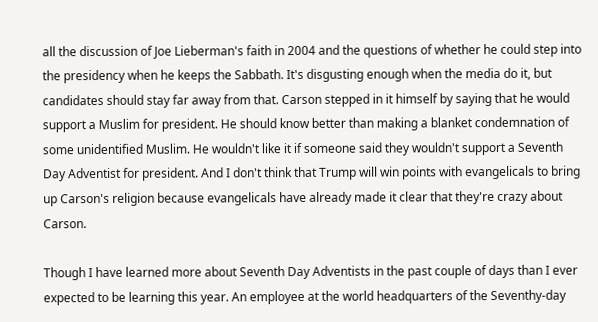all the discussion of Joe Lieberman's faith in 2004 and the questions of whether he could step into the presidency when he keeps the Sabbath. It's disgusting enough when the media do it, but candidates should stay far away from that. Carson stepped in it himself by saying that he would support a Muslim for president. He should know better than making a blanket condemnation of some unidentified Muslim. He wouldn't like it if someone said they wouldn't support a Seventh Day Adventist for president. And I don't think that Trump will win points with evangelicals to bring up Carson's religion because evangelicals have already made it clear that they're crazy about Carson.

Though I have learned more about Seventh Day Adventists in the past couple of days than I ever expected to be learning this year. An employee at the world headquarters of the Seventhy-day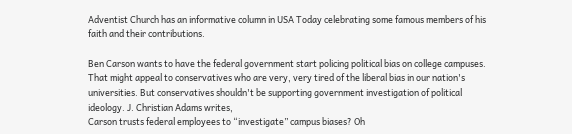Adventist Church has an informative column in USA Today celebrating some famous members of his faith and their contributions.

Ben Carson wants to have the federal government start policing political bias on college campuses. That might appeal to conservatives who are very, very tired of the liberal bias in our nation's universities. But conservatives shouldn't be supporting government investigation of political ideology. J. Christian Adams writes,
Carson trusts federal employees to “investigate” campus biases? Oh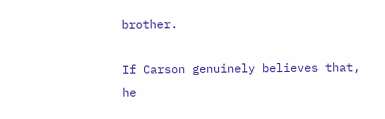brother.

If Carson genuinely believes that, he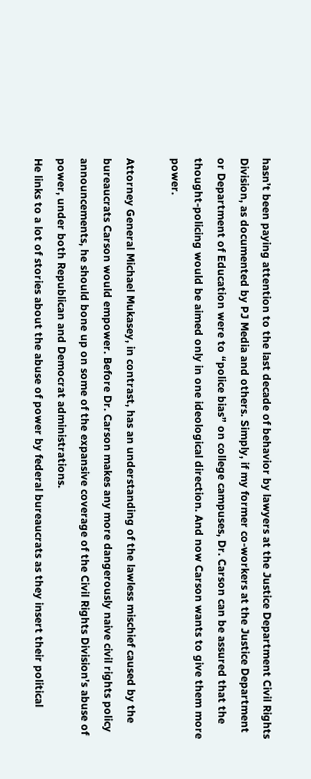hasn’t been paying attention to the last decade of behavior by lawyers at the Justice Department Civil Rights Division, as documented by PJ Media and others. Simply, if my former co-workers at the Justice Department or Department of Education were to “police bias” on college campuses, Dr. Carson can be assured that the thought-policing would be aimed only in one ideological direction. And now Carson wants to give them more power.

Attorney General Michael Mukasey, in contrast, has an understanding of the lawless mischief caused by the bureaucrats Carson would empower. Before Dr. Carson makes any more dangerously naive civil rights policy announcements, he should bone up on some of the expansive coverage of the Civil Rights Division’s abuse of power, under both Republican and Democrat administrations.
He links to a lot of stories about the abuse of power by federal bureaucrats as they insert their political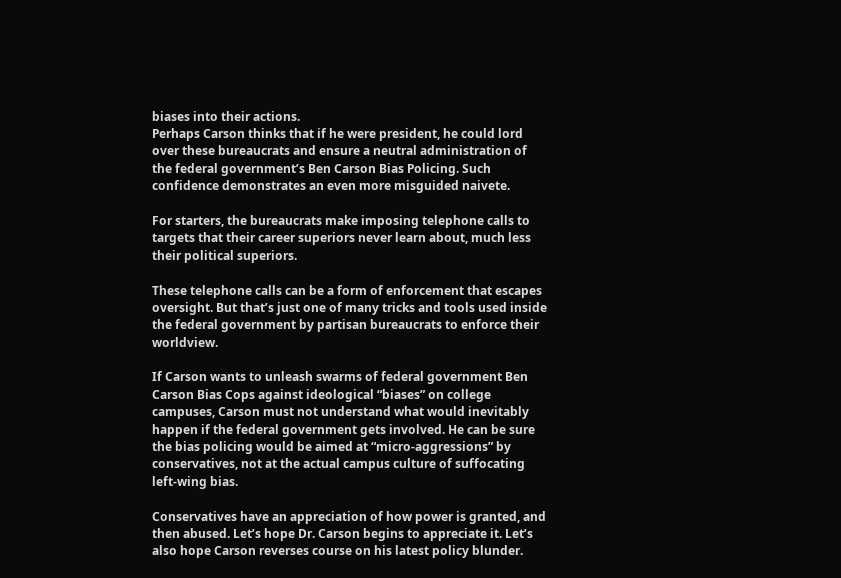biases into their actions.
Perhaps Carson thinks that if he were president, he could lord over these bureaucrats and ensure a neutral administration of the federal government’s Ben Carson Bias Policing. Such confidence demonstrates an even more misguided naivete.

For starters, the bureaucrats make imposing telephone calls to targets that their career superiors never learn about, much less their political superiors.

These telephone calls can be a form of enforcement that escapes oversight. But that’s just one of many tricks and tools used inside the federal government by partisan bureaucrats to enforce their worldview.

If Carson wants to unleash swarms of federal government Ben Carson Bias Cops against ideological “biases” on college campuses, Carson must not understand what would inevitably happen if the federal government gets involved. He can be sure the bias policing would be aimed at “micro-aggressions” by conservatives, not at the actual campus culture of suffocating left-wing bias.

Conservatives have an appreciation of how power is granted, and then abused. Let’s hope Dr. Carson begins to appreciate it. Let’s also hope Carson reverses course on his latest policy blunder.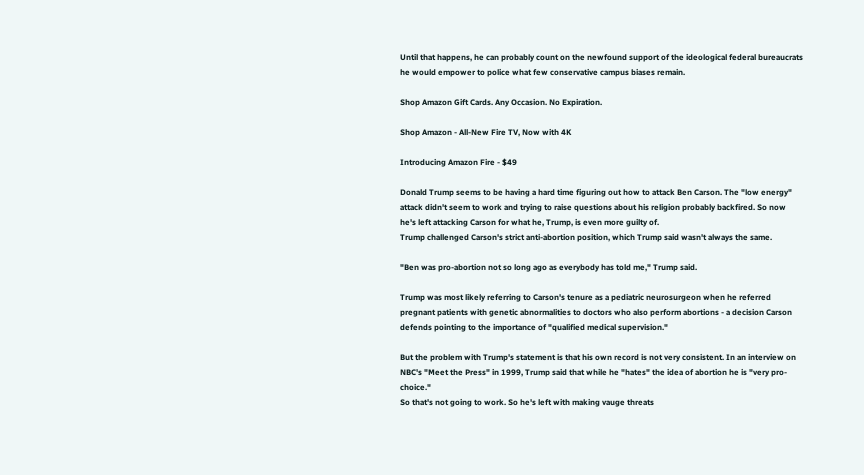Until that happens, he can probably count on the newfound support of the ideological federal bureaucrats he would empower to police what few conservative campus biases remain.

Shop Amazon Gift Cards. Any Occasion. No Expiration.

Shop Amazon - All-New Fire TV, Now with 4K

Introducing Amazon Fire - $49

Donald Trump seems to be having a hard time figuring out how to attack Ben Carson. The "low energy" attack didn't seem to work and trying to raise questions about his religion probably backfired. So now he's left attacking Carson for what he, Trump, is even more guilty of.
Trump challenged Carson's strict anti-abortion position, which Trump said wasn't always the same.

"Ben was pro-abortion not so long ago as everybody has told me," Trump said.

Trump was most likely referring to Carson's tenure as a pediatric neurosurgeon when he referred pregnant patients with genetic abnormalities to doctors who also perform abortions - a decision Carson defends pointing to the importance of "qualified medical supervision."

But the problem with Trump's statement is that his own record is not very consistent. In an interview on NBC's "Meet the Press" in 1999, Trump said that while he "hates" the idea of abortion he is "very pro-choice."
So that's not going to work. So he's left with making vauge threats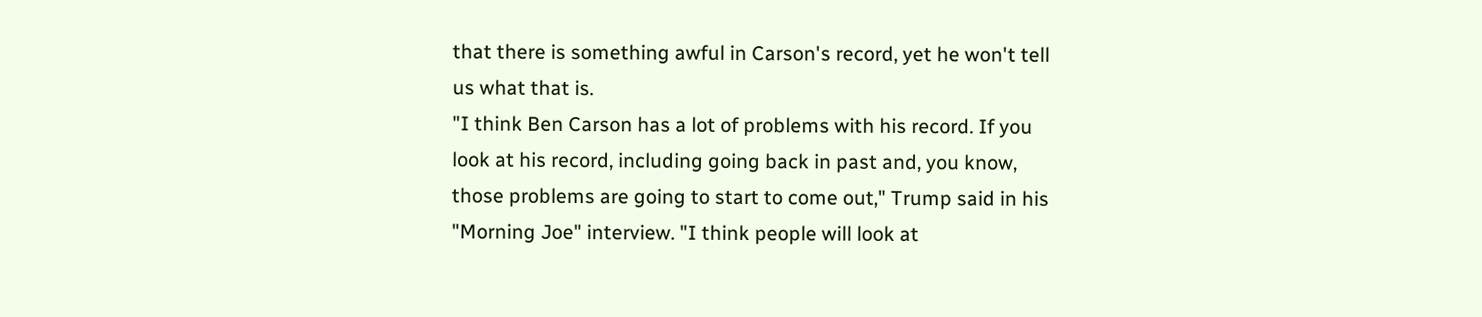that there is something awful in Carson's record, yet he won't tell us what that is.
"I think Ben Carson has a lot of problems with his record. If you look at his record, including going back in past and, you know, those problems are going to start to come out," Trump said in his "Morning Joe" interview. "I think people will look at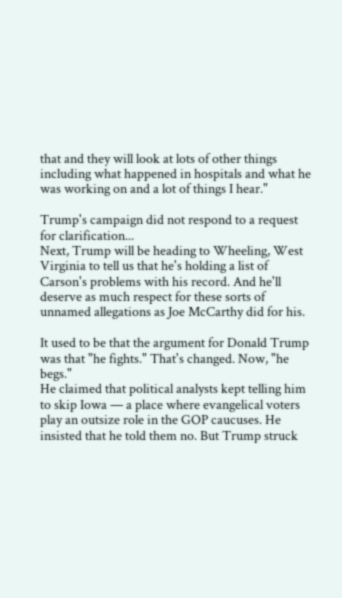that and they will look at lots of other things including what happened in hospitals and what he was working on and a lot of things I hear."

Trump's campaign did not respond to a request for clarification...
Next, Trump will be heading to Wheeling, West Virginia to tell us that he's holding a list of Carson's problems with his record. And he'll deserve as much respect for these sorts of unnamed allegations as Joe McCarthy did for his.

It used to be that the argument for Donald Trump was that "he fights." That's changed. Now, "he begs."
He claimed that political analysts kept telling him to skip Iowa — a place where evangelical voters play an outsize role in the GOP caucuses. He insisted that he told them no. But Trump struck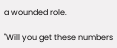a wounded role.

"Will you get these numbers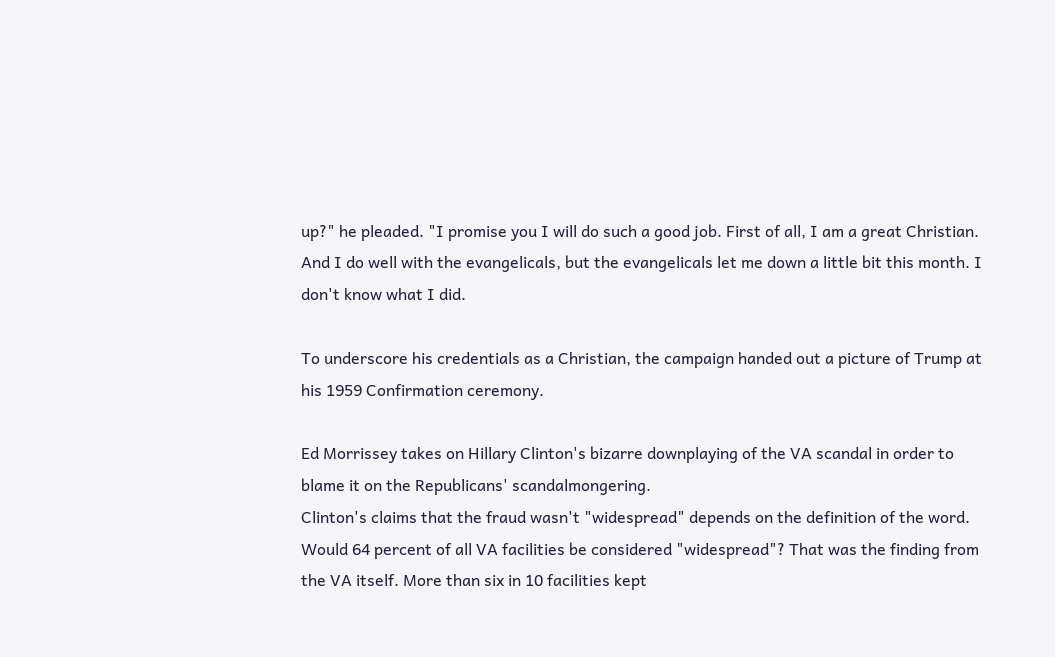up?" he pleaded. "I promise you I will do such a good job. First of all, I am a great Christian. And I do well with the evangelicals, but the evangelicals let me down a little bit this month. I don't know what I did.

To underscore his credentials as a Christian, the campaign handed out a picture of Trump at his 1959 Confirmation ceremony.

Ed Morrissey takes on Hillary Clinton's bizarre downplaying of the VA scandal in order to blame it on the Republicans' scandalmongering.
Clinton's claims that the fraud wasn't "widespread" depends on the definition of the word. Would 64 percent of all VA facilities be considered "widespread"? That was the finding from the VA itself. More than six in 10 facilities kept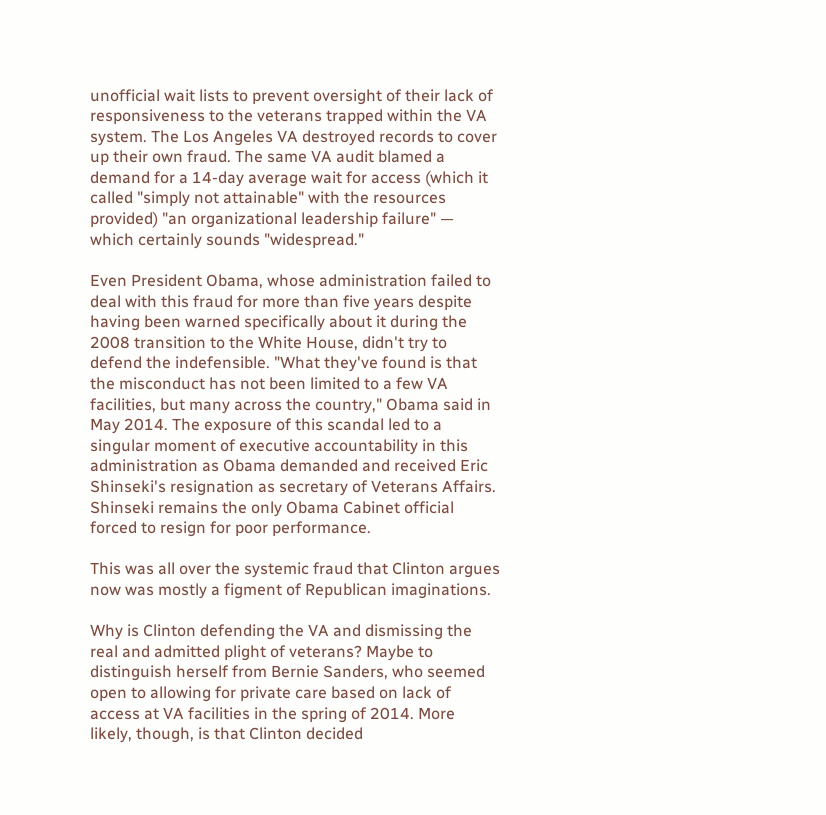unofficial wait lists to prevent oversight of their lack of responsiveness to the veterans trapped within the VA system. The Los Angeles VA destroyed records to cover up their own fraud. The same VA audit blamed a demand for a 14-day average wait for access (which it called "simply not attainable" with the resources provided) "an organizational leadership failure" — which certainly sounds "widespread."

Even President Obama, whose administration failed to deal with this fraud for more than five years despite having been warned specifically about it during the 2008 transition to the White House, didn't try to defend the indefensible. "What they've found is that the misconduct has not been limited to a few VA facilities, but many across the country," Obama said in May 2014. The exposure of this scandal led to a singular moment of executive accountability in this administration as Obama demanded and received Eric Shinseki's resignation as secretary of Veterans Affairs. Shinseki remains the only Obama Cabinet official forced to resign for poor performance.

This was all over the systemic fraud that Clinton argues now was mostly a figment of Republican imaginations.

Why is Clinton defending the VA and dismissing the real and admitted plight of veterans? Maybe to distinguish herself from Bernie Sanders, who seemed open to allowing for private care based on lack of access at VA facilities in the spring of 2014. More likely, though, is that Clinton decided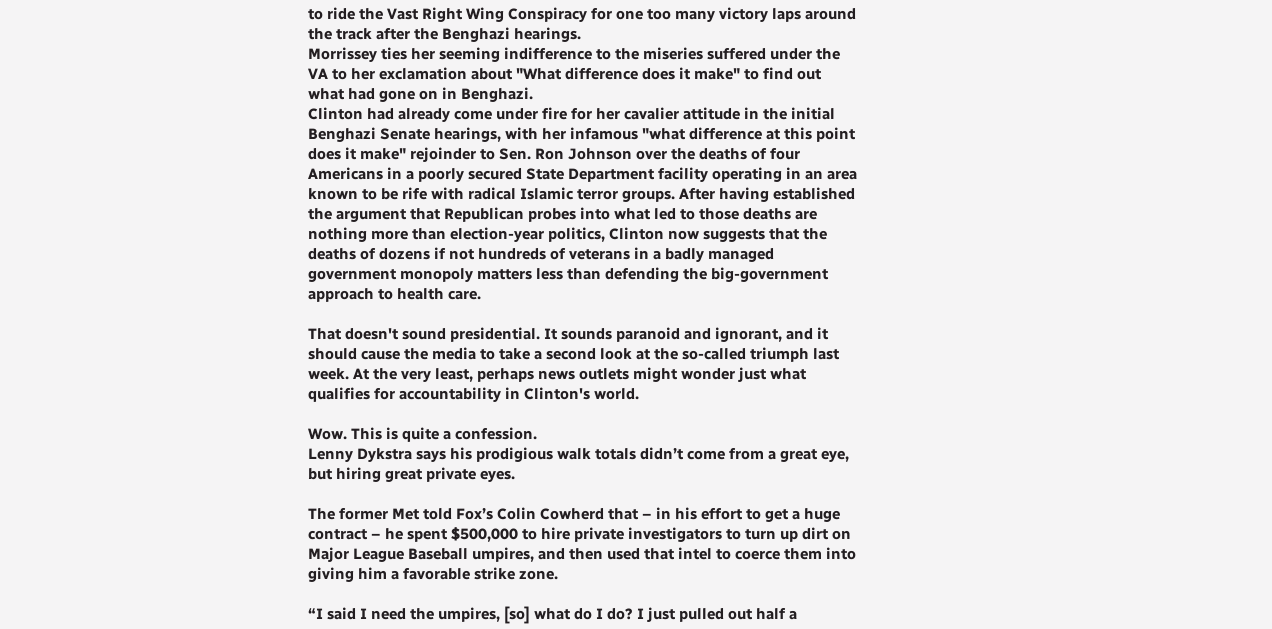to ride the Vast Right Wing Conspiracy for one too many victory laps around the track after the Benghazi hearings.
Morrissey ties her seeming indifference to the miseries suffered under the VA to her exclamation about "What difference does it make" to find out what had gone on in Benghazi.
Clinton had already come under fire for her cavalier attitude in the initial Benghazi Senate hearings, with her infamous "what difference at this point does it make" rejoinder to Sen. Ron Johnson over the deaths of four Americans in a poorly secured State Department facility operating in an area known to be rife with radical Islamic terror groups. After having established the argument that Republican probes into what led to those deaths are nothing more than election-year politics, Clinton now suggests that the deaths of dozens if not hundreds of veterans in a badly managed government monopoly matters less than defending the big-government approach to health care.

That doesn't sound presidential. It sounds paranoid and ignorant, and it should cause the media to take a second look at the so-called triumph last week. At the very least, perhaps news outlets might wonder just what qualifies for accountability in Clinton's world.

Wow. This is quite a confession.
Lenny Dykstra says his prodigious walk totals didn’t come from a great eye, but hiring great private eyes.

The former Met told Fox’s Colin Cowherd that – in his effort to get a huge contract – he spent $500,000 to hire private investigators to turn up dirt on Major League Baseball umpires, and then used that intel to coerce them into giving him a favorable strike zone.

“I said I need the umpires, [so] what do I do? I just pulled out half a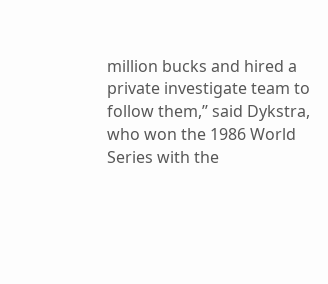million bucks and hired a private investigate team to follow them,’’ said Dykstra, who won the 1986 World Series with the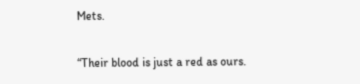Mets.

“Their blood is just a red as ours.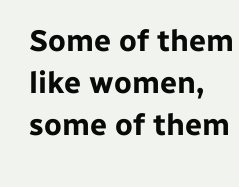Some of them like women, some of them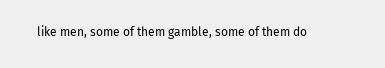like men, some of them gamble, some of them do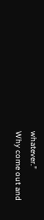whatever.’’
Why come out and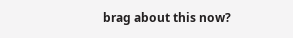brag about this now?